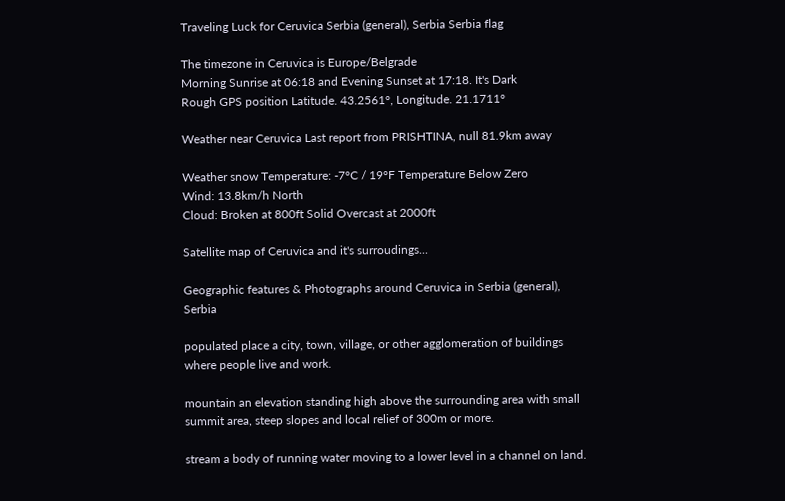Traveling Luck for Ceruvica Serbia (general), Serbia Serbia flag

The timezone in Ceruvica is Europe/Belgrade
Morning Sunrise at 06:18 and Evening Sunset at 17:18. It's Dark
Rough GPS position Latitude. 43.2561°, Longitude. 21.1711°

Weather near Ceruvica Last report from PRISHTINA, null 81.9km away

Weather snow Temperature: -7°C / 19°F Temperature Below Zero
Wind: 13.8km/h North
Cloud: Broken at 800ft Solid Overcast at 2000ft

Satellite map of Ceruvica and it's surroudings...

Geographic features & Photographs around Ceruvica in Serbia (general), Serbia

populated place a city, town, village, or other agglomeration of buildings where people live and work.

mountain an elevation standing high above the surrounding area with small summit area, steep slopes and local relief of 300m or more.

stream a body of running water moving to a lower level in a channel on land.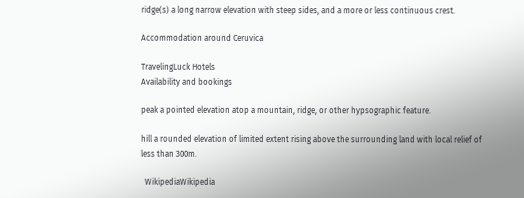ridge(s) a long narrow elevation with steep sides, and a more or less continuous crest.

Accommodation around Ceruvica

TravelingLuck Hotels
Availability and bookings

peak a pointed elevation atop a mountain, ridge, or other hypsographic feature.

hill a rounded elevation of limited extent rising above the surrounding land with local relief of less than 300m.

  WikipediaWikipedia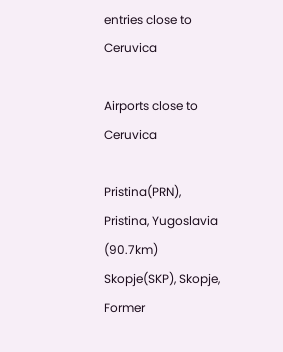entries close to Ceruvica

Airports close to Ceruvica

Pristina(PRN), Pristina, Yugoslavia (90.7km)
Skopje(SKP), Skopje, Former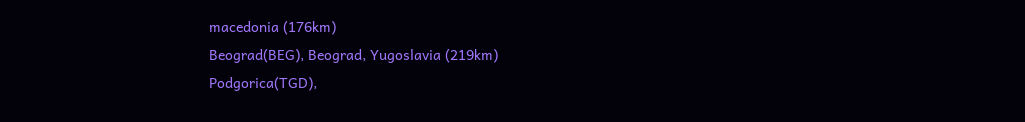macedonia (176km)
Beograd(BEG), Beograd, Yugoslavia (219km)
Podgorica(TGD),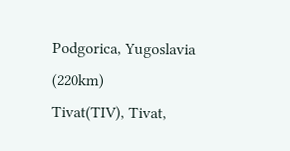Podgorica, Yugoslavia (220km)
Tivat(TIV), Tivat,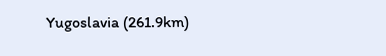Yugoslavia (261.9km)